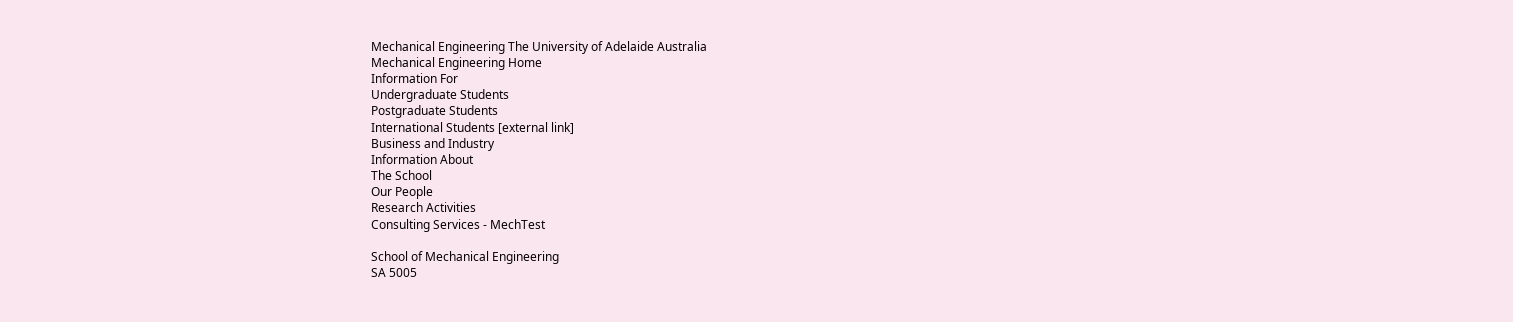Mechanical Engineering The University of Adelaide Australia
Mechanical Engineering Home
Information For
Undergraduate Students
Postgraduate Students
International Students [external link]
Business and Industry
Information About
The School
Our People
Research Activities
Consulting Services - MechTest

School of Mechanical Engineering
SA 5005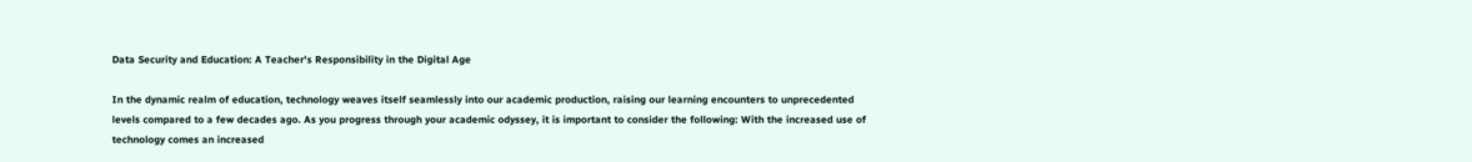Data Security and Education: A Teacher's Responsibility in the Digital Age

In the dynamic realm of education, technology weaves itself seamlessly into our academic production, raising our learning encounters to unprecedented levels compared to a few decades ago. As you progress through your academic odyssey, it is important to consider the following: With the increased use of technology comes an increased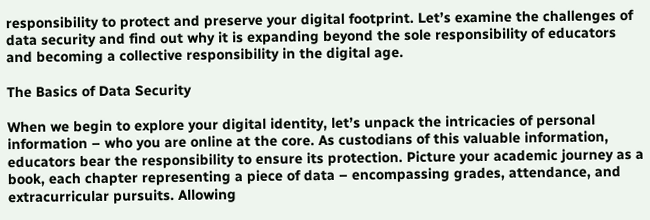responsibility to protect and preserve your digital footprint. Let’s examine the challenges of data security and find out why it is expanding beyond the sole responsibility of educators and becoming a collective responsibility in the digital age.

The Basics of Data Security

When we begin to explore your digital identity, let’s unpack the intricacies of personal information – who you are online at the core. As custodians of this valuable information, educators bear the responsibility to ensure its protection. Picture your academic journey as a book, each chapter representing a piece of data – encompassing grades, attendance, and extracurricular pursuits. Allowing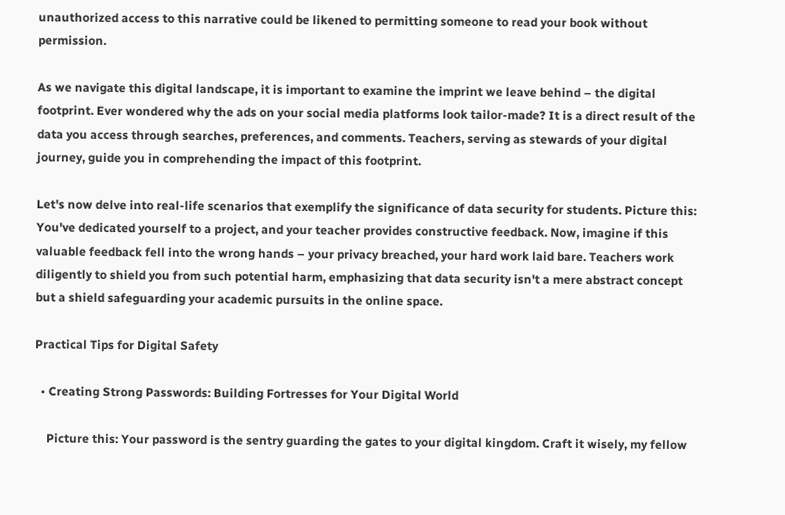unauthorized access to this narrative could be likened to permitting someone to read your book without permission.

As we navigate this digital landscape, it is important to examine the imprint we leave behind – the digital footprint. Ever wondered why the ads on your social media platforms look tailor-made? It is a direct result of the data you access through searches, preferences, and comments. Teachers, serving as stewards of your digital journey, guide you in comprehending the impact of this footprint.

Let's now delve into real-life scenarios that exemplify the significance of data security for students. Picture this: You've dedicated yourself to a project, and your teacher provides constructive feedback. Now, imagine if this valuable feedback fell into the wrong hands – your privacy breached, your hard work laid bare. Teachers work diligently to shield you from such potential harm, emphasizing that data security isn't a mere abstract concept but a shield safeguarding your academic pursuits in the online space.

Practical Tips for Digital Safety

  • Creating Strong Passwords: Building Fortresses for Your Digital World

    Picture this: Your password is the sentry guarding the gates to your digital kingdom. Craft it wisely, my fellow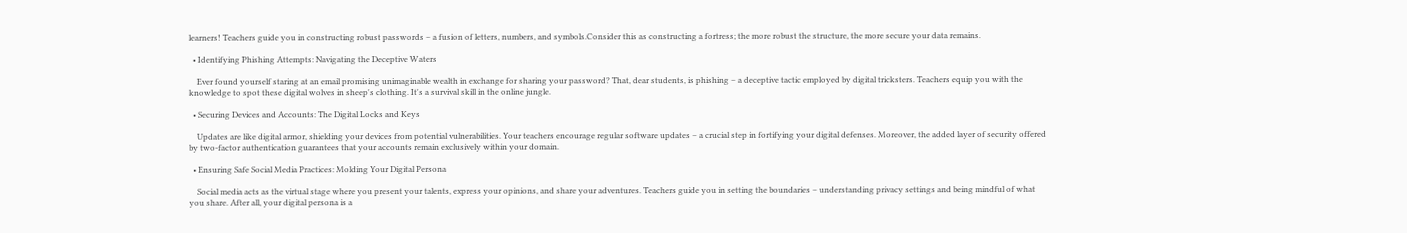learners! Teachers guide you in constructing robust passwords – a fusion of letters, numbers, and symbols.Consider this as constructing a fortress; the more robust the structure, the more secure your data remains.

  • Identifying Phishing Attempts: Navigating the Deceptive Waters

    Ever found yourself staring at an email promising unimaginable wealth in exchange for sharing your password? That, dear students, is phishing – a deceptive tactic employed by digital tricksters. Teachers equip you with the knowledge to spot these digital wolves in sheep's clothing. It's a survival skill in the online jungle.

  • Securing Devices and Accounts: The Digital Locks and Keys

    Updates are like digital armor, shielding your devices from potential vulnerabilities. Your teachers encourage regular software updates – a crucial step in fortifying your digital defenses. Moreover, the added layer of security offered by two-factor authentication guarantees that your accounts remain exclusively within your domain.

  • Ensuring Safe Social Media Practices: Molding Your Digital Persona

    Social media acts as the virtual stage where you present your talents, express your opinions, and share your adventures. Teachers guide you in setting the boundaries – understanding privacy settings and being mindful of what you share. After all, your digital persona is a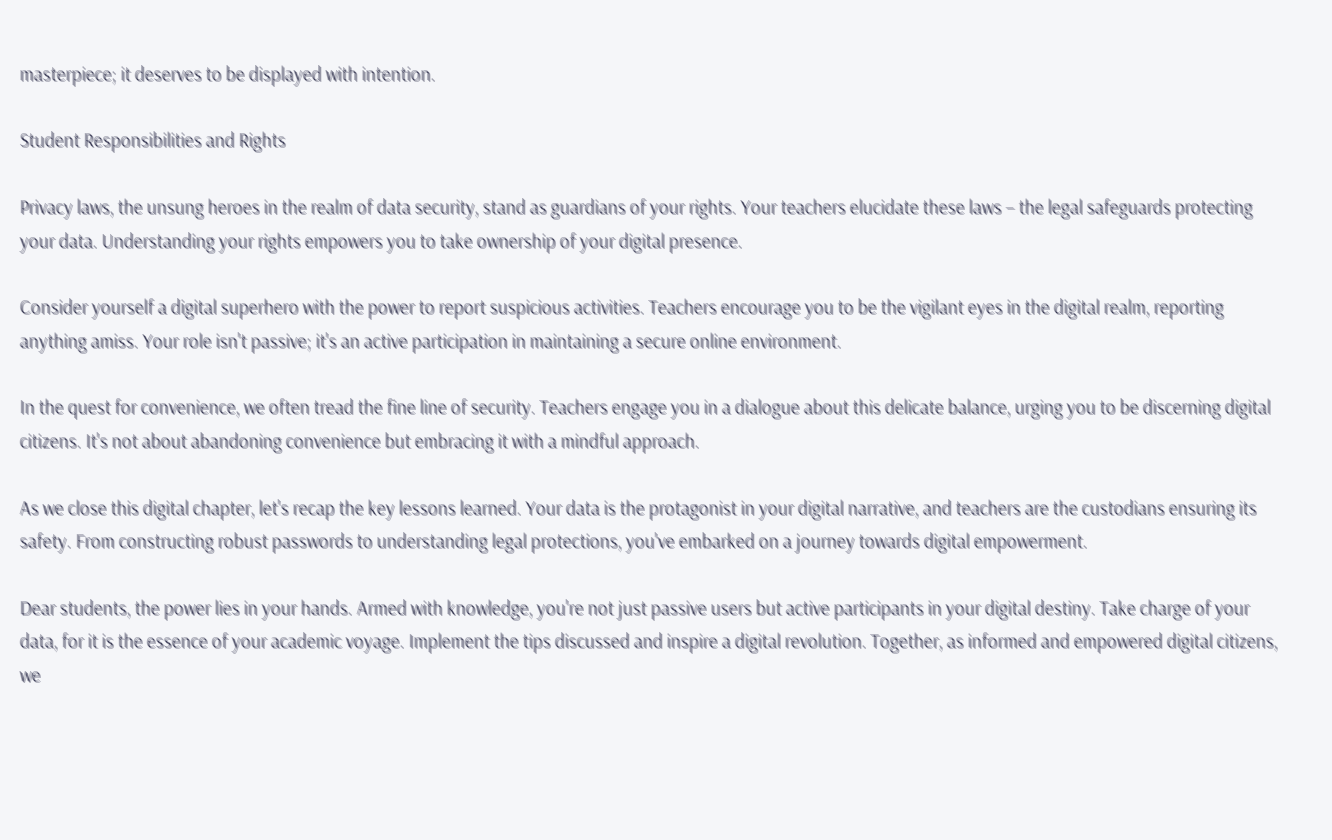masterpiece; it deserves to be displayed with intention.

Student Responsibilities and Rights

Privacy laws, the unsung heroes in the realm of data security, stand as guardians of your rights. Your teachers elucidate these laws – the legal safeguards protecting your data. Understanding your rights empowers you to take ownership of your digital presence.

Consider yourself a digital superhero with the power to report suspicious activities. Teachers encourage you to be the vigilant eyes in the digital realm, reporting anything amiss. Your role isn't passive; it's an active participation in maintaining a secure online environment.

In the quest for convenience, we often tread the fine line of security. Teachers engage you in a dialogue about this delicate balance, urging you to be discerning digital citizens. It's not about abandoning convenience but embracing it with a mindful approach.

As we close this digital chapter, let's recap the key lessons learned. Your data is the protagonist in your digital narrative, and teachers are the custodians ensuring its safety. From constructing robust passwords to understanding legal protections, you've embarked on a journey towards digital empowerment.

Dear students, the power lies in your hands. Armed with knowledge, you're not just passive users but active participants in your digital destiny. Take charge of your data, for it is the essence of your academic voyage. Implement the tips discussed and inspire a digital revolution. Together, as informed and empowered digital citizens, we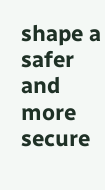shape a safer and more secure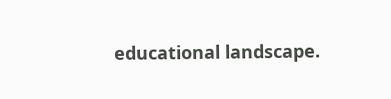educational landscape.